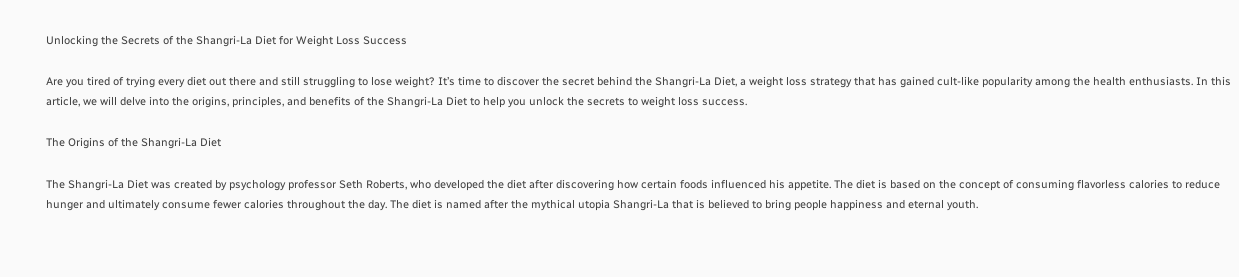Unlocking the Secrets of the Shangri-La Diet for Weight Loss Success

Are you tired of trying every diet out there and still struggling to lose weight? It’s time to discover the secret behind the Shangri-La Diet, a weight loss strategy that has gained cult-like popularity among the health enthusiasts. In this article, we will delve into the origins, principles, and benefits of the Shangri-La Diet to help you unlock the secrets to weight loss success.

The Origins of the Shangri-La Diet

The Shangri-La Diet was created by psychology professor Seth Roberts, who developed the diet after discovering how certain foods influenced his appetite. The diet is based on the concept of consuming flavorless calories to reduce hunger and ultimately consume fewer calories throughout the day. The diet is named after the mythical utopia Shangri-La that is believed to bring people happiness and eternal youth.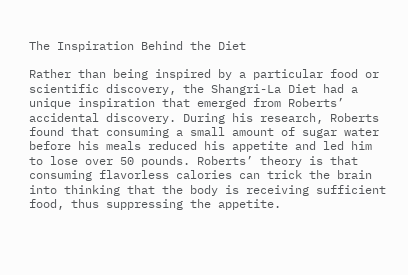The Inspiration Behind the Diet

Rather than being inspired by a particular food or scientific discovery, the Shangri-La Diet had a unique inspiration that emerged from Roberts’ accidental discovery. During his research, Roberts found that consuming a small amount of sugar water before his meals reduced his appetite and led him to lose over 50 pounds. Roberts’ theory is that consuming flavorless calories can trick the brain into thinking that the body is receiving sufficient food, thus suppressing the appetite.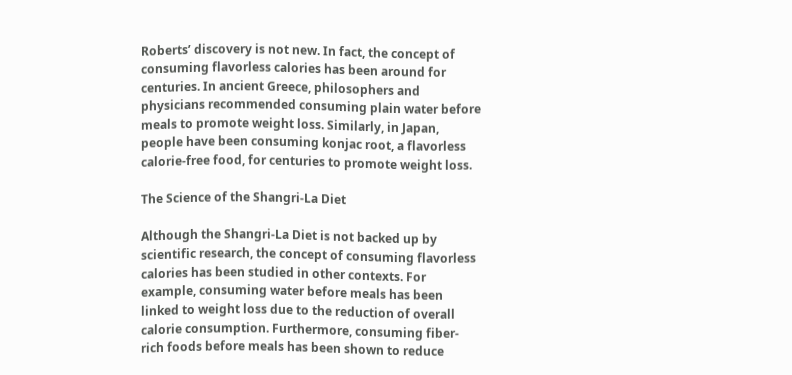Roberts’ discovery is not new. In fact, the concept of consuming flavorless calories has been around for centuries. In ancient Greece, philosophers and physicians recommended consuming plain water before meals to promote weight loss. Similarly, in Japan, people have been consuming konjac root, a flavorless calorie-free food, for centuries to promote weight loss.

The Science of the Shangri-La Diet

Although the Shangri-La Diet is not backed up by scientific research, the concept of consuming flavorless calories has been studied in other contexts. For example, consuming water before meals has been linked to weight loss due to the reduction of overall calorie consumption. Furthermore, consuming fiber-rich foods before meals has been shown to reduce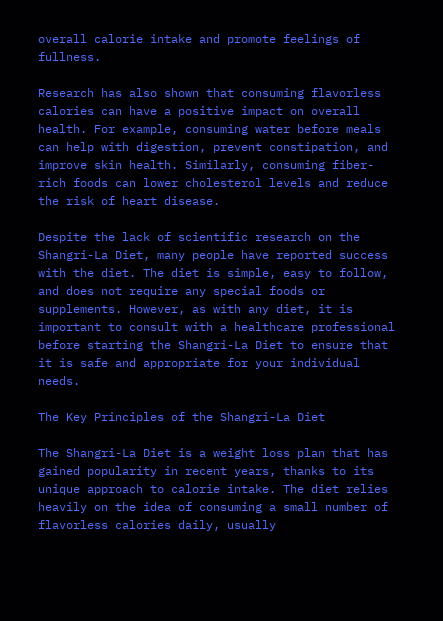overall calorie intake and promote feelings of fullness.

Research has also shown that consuming flavorless calories can have a positive impact on overall health. For example, consuming water before meals can help with digestion, prevent constipation, and improve skin health. Similarly, consuming fiber-rich foods can lower cholesterol levels and reduce the risk of heart disease.

Despite the lack of scientific research on the Shangri-La Diet, many people have reported success with the diet. The diet is simple, easy to follow, and does not require any special foods or supplements. However, as with any diet, it is important to consult with a healthcare professional before starting the Shangri-La Diet to ensure that it is safe and appropriate for your individual needs.

The Key Principles of the Shangri-La Diet

The Shangri-La Diet is a weight loss plan that has gained popularity in recent years, thanks to its unique approach to calorie intake. The diet relies heavily on the idea of consuming a small number of flavorless calories daily, usually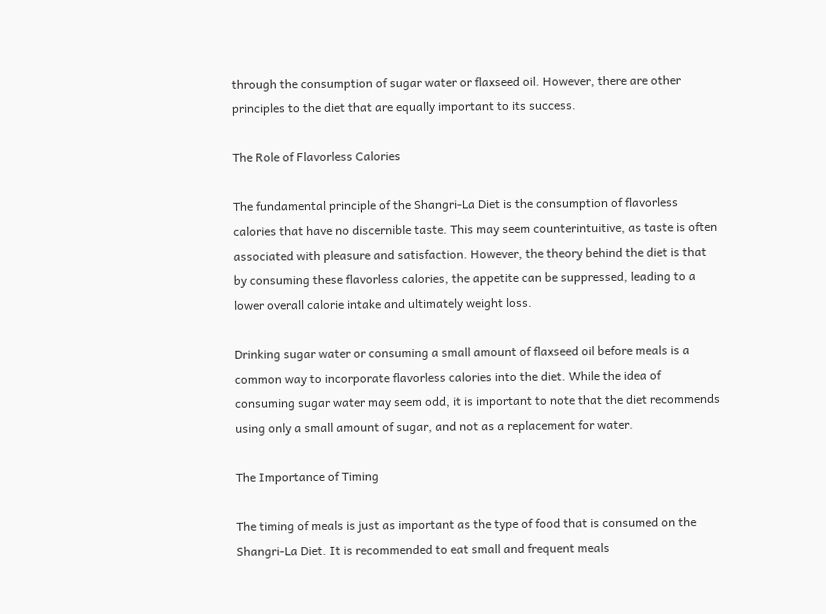through the consumption of sugar water or flaxseed oil. However, there are other principles to the diet that are equally important to its success.

The Role of Flavorless Calories

The fundamental principle of the Shangri-La Diet is the consumption of flavorless calories that have no discernible taste. This may seem counterintuitive, as taste is often associated with pleasure and satisfaction. However, the theory behind the diet is that by consuming these flavorless calories, the appetite can be suppressed, leading to a lower overall calorie intake and ultimately weight loss.

Drinking sugar water or consuming a small amount of flaxseed oil before meals is a common way to incorporate flavorless calories into the diet. While the idea of consuming sugar water may seem odd, it is important to note that the diet recommends using only a small amount of sugar, and not as a replacement for water.

The Importance of Timing

The timing of meals is just as important as the type of food that is consumed on the Shangri-La Diet. It is recommended to eat small and frequent meals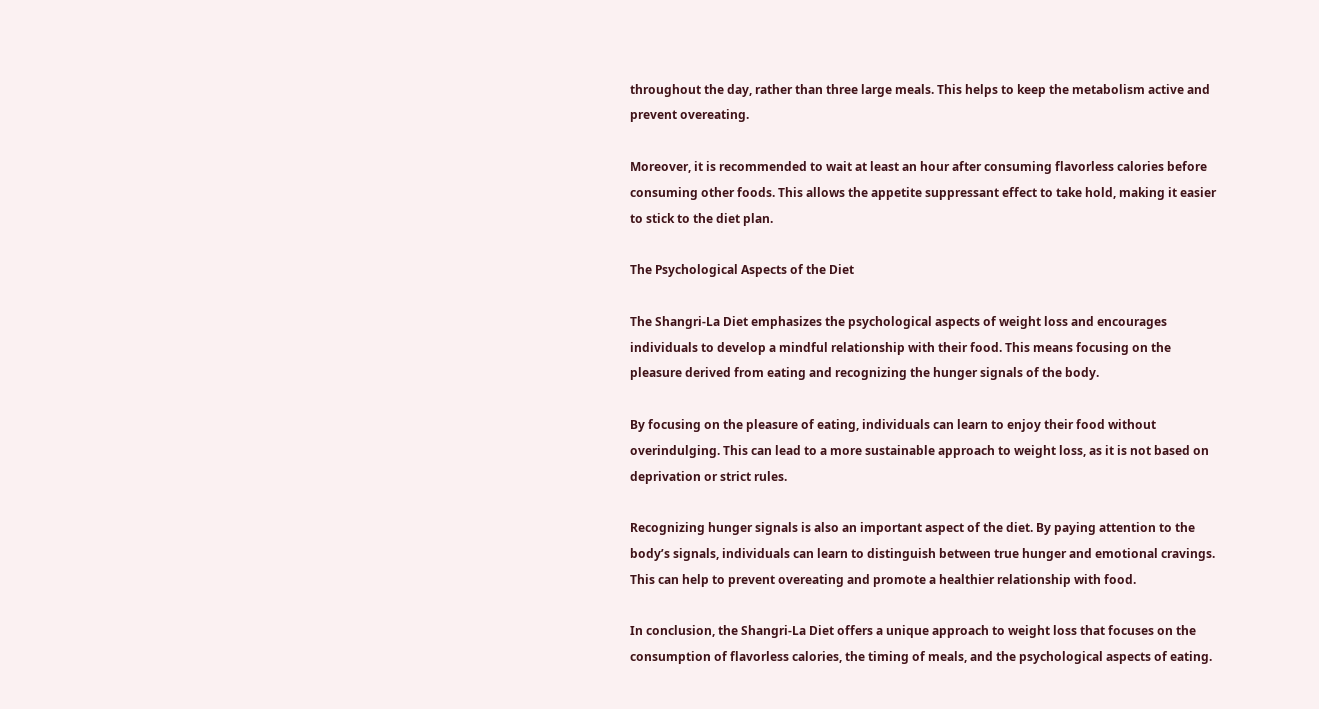throughout the day, rather than three large meals. This helps to keep the metabolism active and prevent overeating.

Moreover, it is recommended to wait at least an hour after consuming flavorless calories before consuming other foods. This allows the appetite suppressant effect to take hold, making it easier to stick to the diet plan.

The Psychological Aspects of the Diet

The Shangri-La Diet emphasizes the psychological aspects of weight loss and encourages individuals to develop a mindful relationship with their food. This means focusing on the pleasure derived from eating and recognizing the hunger signals of the body.

By focusing on the pleasure of eating, individuals can learn to enjoy their food without overindulging. This can lead to a more sustainable approach to weight loss, as it is not based on deprivation or strict rules.

Recognizing hunger signals is also an important aspect of the diet. By paying attention to the body’s signals, individuals can learn to distinguish between true hunger and emotional cravings. This can help to prevent overeating and promote a healthier relationship with food.

In conclusion, the Shangri-La Diet offers a unique approach to weight loss that focuses on the consumption of flavorless calories, the timing of meals, and the psychological aspects of eating.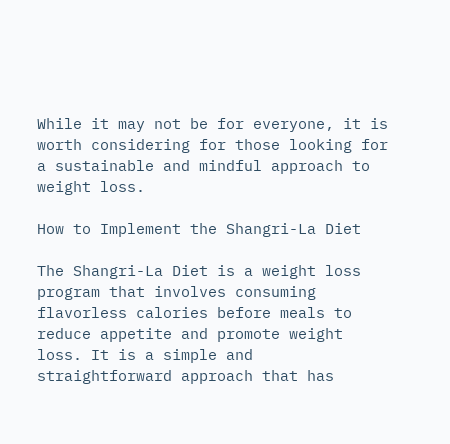While it may not be for everyone, it is worth considering for those looking for a sustainable and mindful approach to weight loss.

How to Implement the Shangri-La Diet

The Shangri-La Diet is a weight loss program that involves consuming flavorless calories before meals to reduce appetite and promote weight loss. It is a simple and straightforward approach that has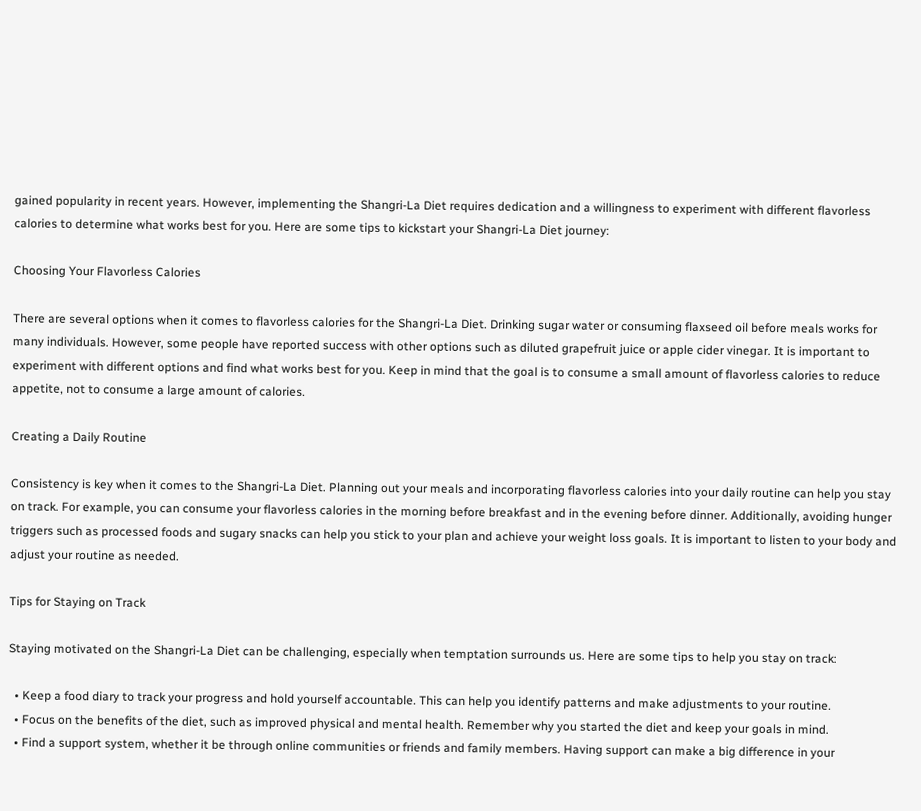gained popularity in recent years. However, implementing the Shangri-La Diet requires dedication and a willingness to experiment with different flavorless calories to determine what works best for you. Here are some tips to kickstart your Shangri-La Diet journey:

Choosing Your Flavorless Calories

There are several options when it comes to flavorless calories for the Shangri-La Diet. Drinking sugar water or consuming flaxseed oil before meals works for many individuals. However, some people have reported success with other options such as diluted grapefruit juice or apple cider vinegar. It is important to experiment with different options and find what works best for you. Keep in mind that the goal is to consume a small amount of flavorless calories to reduce appetite, not to consume a large amount of calories.

Creating a Daily Routine

Consistency is key when it comes to the Shangri-La Diet. Planning out your meals and incorporating flavorless calories into your daily routine can help you stay on track. For example, you can consume your flavorless calories in the morning before breakfast and in the evening before dinner. Additionally, avoiding hunger triggers such as processed foods and sugary snacks can help you stick to your plan and achieve your weight loss goals. It is important to listen to your body and adjust your routine as needed.

Tips for Staying on Track

Staying motivated on the Shangri-La Diet can be challenging, especially when temptation surrounds us. Here are some tips to help you stay on track:

  • Keep a food diary to track your progress and hold yourself accountable. This can help you identify patterns and make adjustments to your routine.
  • Focus on the benefits of the diet, such as improved physical and mental health. Remember why you started the diet and keep your goals in mind.
  • Find a support system, whether it be through online communities or friends and family members. Having support can make a big difference in your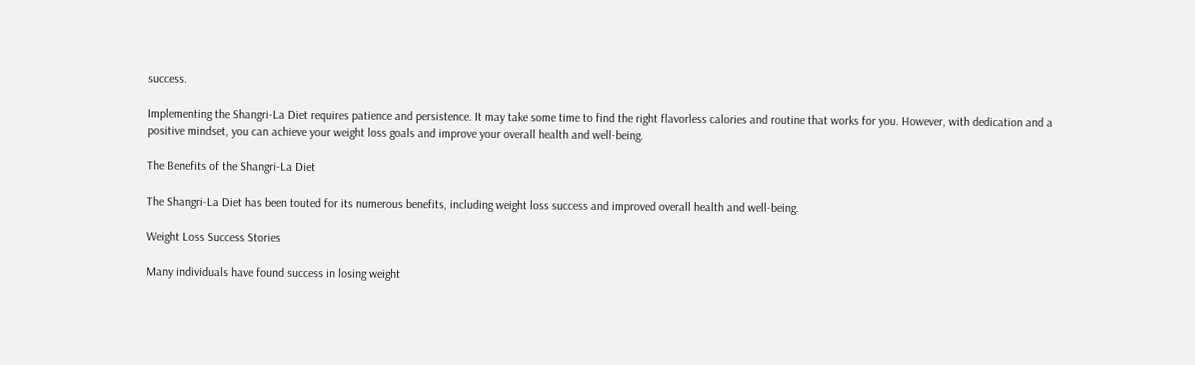success.

Implementing the Shangri-La Diet requires patience and persistence. It may take some time to find the right flavorless calories and routine that works for you. However, with dedication and a positive mindset, you can achieve your weight loss goals and improve your overall health and well-being.

The Benefits of the Shangri-La Diet

The Shangri-La Diet has been touted for its numerous benefits, including weight loss success and improved overall health and well-being.

Weight Loss Success Stories

Many individuals have found success in losing weight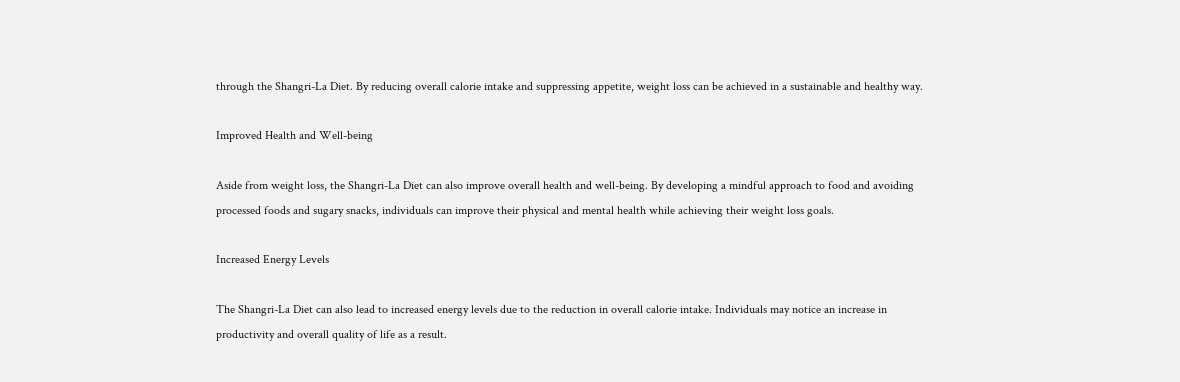through the Shangri-La Diet. By reducing overall calorie intake and suppressing appetite, weight loss can be achieved in a sustainable and healthy way.

Improved Health and Well-being

Aside from weight loss, the Shangri-La Diet can also improve overall health and well-being. By developing a mindful approach to food and avoiding processed foods and sugary snacks, individuals can improve their physical and mental health while achieving their weight loss goals.

Increased Energy Levels

The Shangri-La Diet can also lead to increased energy levels due to the reduction in overall calorie intake. Individuals may notice an increase in productivity and overall quality of life as a result.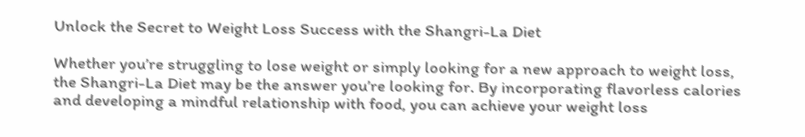Unlock the Secret to Weight Loss Success with the Shangri-La Diet

Whether you’re struggling to lose weight or simply looking for a new approach to weight loss, the Shangri-La Diet may be the answer you’re looking for. By incorporating flavorless calories and developing a mindful relationship with food, you can achieve your weight loss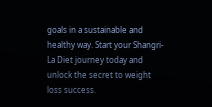goals in a sustainable and healthy way. Start your Shangri-La Diet journey today and unlock the secret to weight loss success.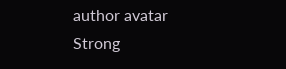author avatar
Strong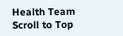Health Team
Scroll to Top